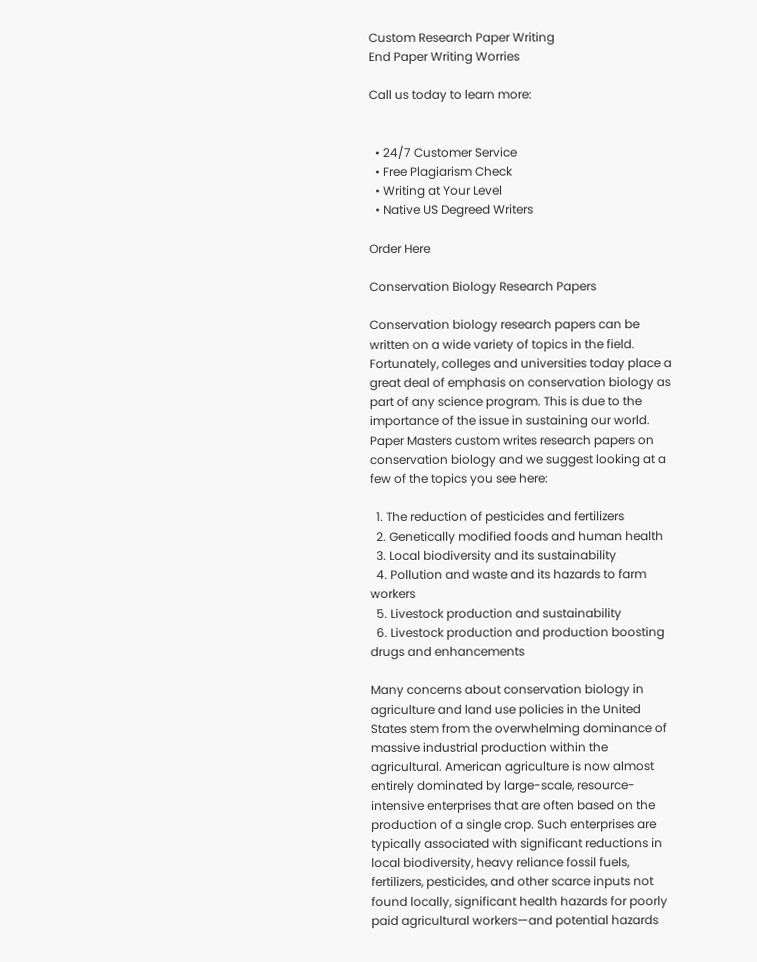Custom Research Paper Writing
End Paper Writing Worries

Call us today to learn more:


  • 24/7 Customer Service
  • Free Plagiarism Check
  • Writing at Your Level
  • Native US Degreed Writers

Order Here

Conservation Biology Research Papers

Conservation biology research papers can be written on a wide variety of topics in the field. Fortunately, colleges and universities today place a great deal of emphasis on conservation biology as part of any science program. This is due to the importance of the issue in sustaining our world. Paper Masters custom writes research papers on conservation biology and we suggest looking at a few of the topics you see here:

  1. The reduction of pesticides and fertilizers
  2. Genetically modified foods and human health
  3. Local biodiversity and its sustainability
  4. Pollution and waste and its hazards to farm workers
  5. Livestock production and sustainability
  6. Livestock production and production boosting drugs and enhancements

Many concerns about conservation biology in agriculture and land use policies in the United States stem from the overwhelming dominance of massive industrial production within the agricultural. American agriculture is now almost entirely dominated by large-scale, resource-intensive enterprises that are often based on the production of a single crop. Such enterprises are typically associated with significant reductions in local biodiversity, heavy reliance fossil fuels, fertilizers, pesticides, and other scarce inputs not found locally, significant health hazards for poorly paid agricultural workers—and potential hazards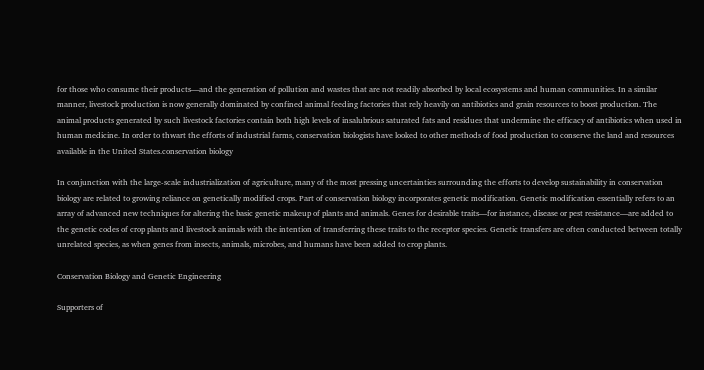for those who consume their products—and the generation of pollution and wastes that are not readily absorbed by local ecosystems and human communities. In a similar manner, livestock production is now generally dominated by confined animal feeding factories that rely heavily on antibiotics and grain resources to boost production. The animal products generated by such livestock factories contain both high levels of insalubrious saturated fats and residues that undermine the efficacy of antibiotics when used in human medicine. In order to thwart the efforts of industrial farms, conservation biologists have looked to other methods of food production to conserve the land and resources available in the United States.conservation biology

In conjunction with the large-scale industrialization of agriculture, many of the most pressing uncertainties surrounding the efforts to develop sustainability in conservation biology are related to growing reliance on genetically modified crops. Part of conservation biology incorporates genetic modification. Genetic modification essentially refers to an array of advanced new techniques for altering the basic genetic makeup of plants and animals. Genes for desirable traits—for instance, disease or pest resistance—are added to the genetic codes of crop plants and livestock animals with the intention of transferring these traits to the receptor species. Genetic transfers are often conducted between totally unrelated species, as when genes from insects, animals, microbes, and humans have been added to crop plants.

Conservation Biology and Genetic Engineering

Supporters of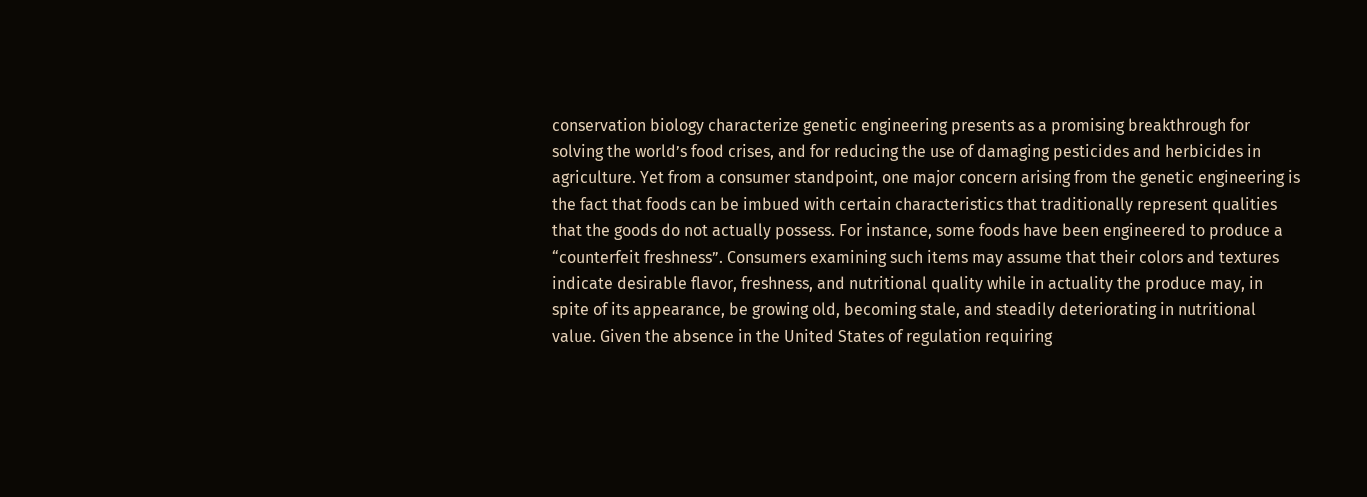conservation biology characterize genetic engineering presents as a promising breakthrough for solving the world’s food crises, and for reducing the use of damaging pesticides and herbicides in agriculture. Yet from a consumer standpoint, one major concern arising from the genetic engineering is the fact that foods can be imbued with certain characteristics that traditionally represent qualities that the goods do not actually possess. For instance, some foods have been engineered to produce a “counterfeit freshness”. Consumers examining such items may assume that their colors and textures indicate desirable flavor, freshness, and nutritional quality while in actuality the produce may, in spite of its appearance, be growing old, becoming stale, and steadily deteriorating in nutritional value. Given the absence in the United States of regulation requiring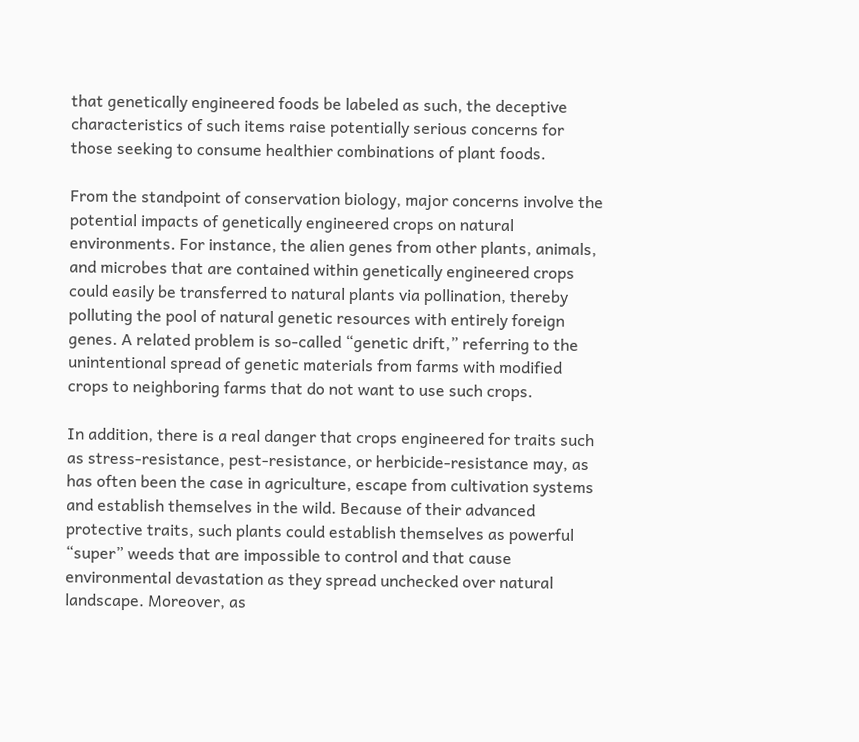that genetically engineered foods be labeled as such, the deceptive characteristics of such items raise potentially serious concerns for those seeking to consume healthier combinations of plant foods.

From the standpoint of conservation biology, major concerns involve the potential impacts of genetically engineered crops on natural environments. For instance, the alien genes from other plants, animals, and microbes that are contained within genetically engineered crops could easily be transferred to natural plants via pollination, thereby polluting the pool of natural genetic resources with entirely foreign genes. A related problem is so-called “genetic drift,” referring to the unintentional spread of genetic materials from farms with modified crops to neighboring farms that do not want to use such crops.

In addition, there is a real danger that crops engineered for traits such as stress-resistance, pest-resistance, or herbicide-resistance may, as has often been the case in agriculture, escape from cultivation systems and establish themselves in the wild. Because of their advanced protective traits, such plants could establish themselves as powerful “super” weeds that are impossible to control and that cause environmental devastation as they spread unchecked over natural landscape. Moreover, as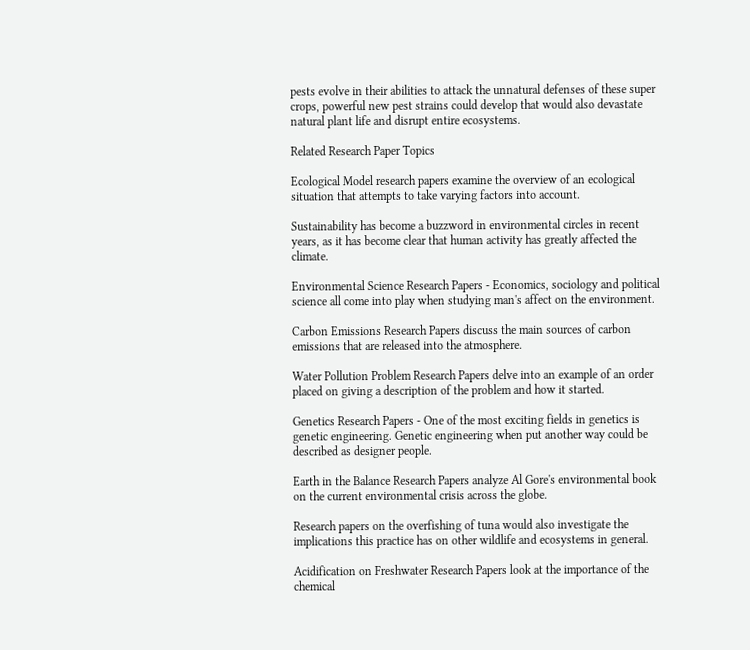pests evolve in their abilities to attack the unnatural defenses of these super crops, powerful new pest strains could develop that would also devastate natural plant life and disrupt entire ecosystems.

Related Research Paper Topics

Ecological Model research papers examine the overview of an ecological situation that attempts to take varying factors into account.

Sustainability has become a buzzword in environmental circles in recent years, as it has become clear that human activity has greatly affected the climate.

Environmental Science Research Papers - Economics, sociology and political science all come into play when studying man's affect on the environment.

Carbon Emissions Research Papers discuss the main sources of carbon emissions that are released into the atmosphere.

Water Pollution Problem Research Papers delve into an example of an order placed on giving a description of the problem and how it started.

Genetics Research Papers - One of the most exciting fields in genetics is genetic engineering. Genetic engineering when put another way could be described as designer people.

Earth in the Balance Research Papers analyze Al Gore's environmental book on the current environmental crisis across the globe.

Research papers on the overfishing of tuna would also investigate the implications this practice has on other wildlife and ecosystems in general.

Acidification on Freshwater Research Papers look at the importance of the chemical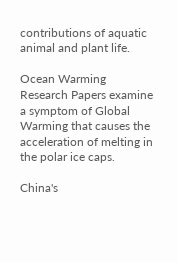contributions of aquatic animal and plant life.

Ocean Warming Research Papers examine a symptom of Global Warming that causes the acceleration of melting in the polar ice caps.

China's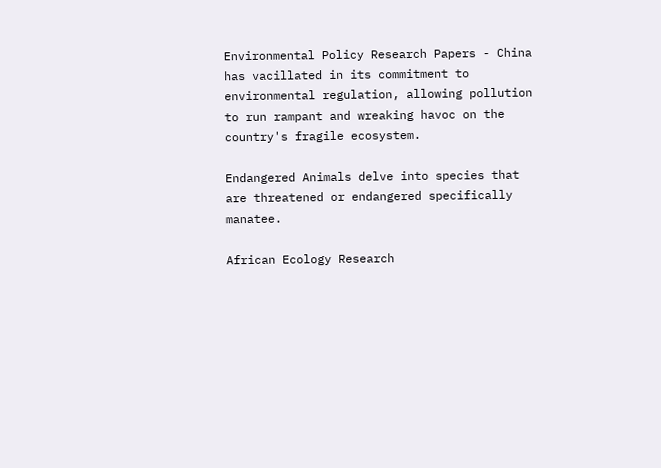Environmental Policy Research Papers - China has vacillated in its commitment to environmental regulation, allowing pollution to run rampant and wreaking havoc on the country's fragile ecosystem.

Endangered Animals delve into species that are threatened or endangered specifically manatee.

African Ecology Research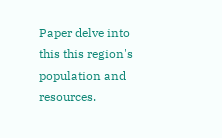Paper delve into this this region's population and resources.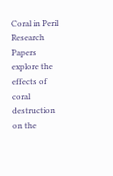Coral in Peril Research Papers explore the effects of coral destruction on the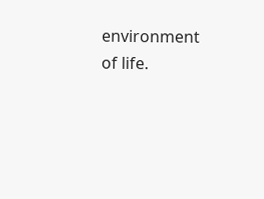environment of life.